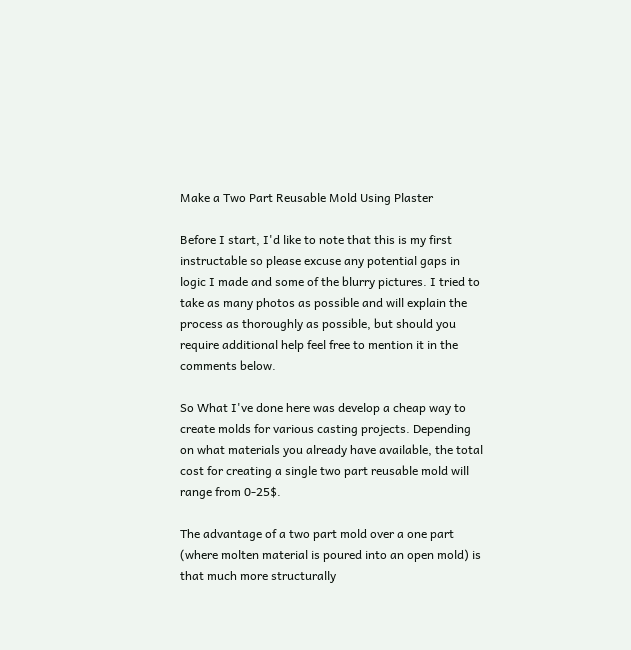Make a Two Part Reusable Mold Using Plaster

Before I start, I'd like to note that this is my first instructable so please excuse any potential gaps in logic I made and some of the blurry pictures. I tried to take as many photos as possible and will explain the process as thoroughly as possible, but should you require additional help feel free to mention it in the comments below.

So What I've done here was develop a cheap way to create molds for various casting projects. Depending on what materials you already have available, the total cost for creating a single two part reusable mold will range from 0-25$.

The advantage of a two part mold over a one part (where molten material is poured into an open mold) is that much more structurally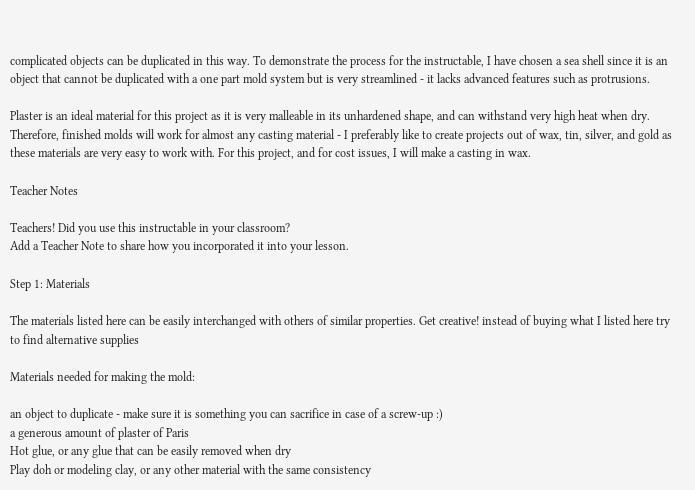complicated objects can be duplicated in this way. To demonstrate the process for the instructable, I have chosen a sea shell since it is an object that cannot be duplicated with a one part mold system but is very streamlined - it lacks advanced features such as protrusions.

Plaster is an ideal material for this project as it is very malleable in its unhardened shape, and can withstand very high heat when dry. Therefore, finished molds will work for almost any casting material - I preferably like to create projects out of wax, tin, silver, and gold as these materials are very easy to work with. For this project, and for cost issues, I will make a casting in wax.

Teacher Notes

Teachers! Did you use this instructable in your classroom?
Add a Teacher Note to share how you incorporated it into your lesson.

Step 1: Materials

The materials listed here can be easily interchanged with others of similar properties. Get creative! instead of buying what I listed here try to find alternative supplies

Materials needed for making the mold:

an object to duplicate - make sure it is something you can sacrifice in case of a screw-up :)
a generous amount of plaster of Paris
Hot glue, or any glue that can be easily removed when dry
Play doh or modeling clay, or any other material with the same consistency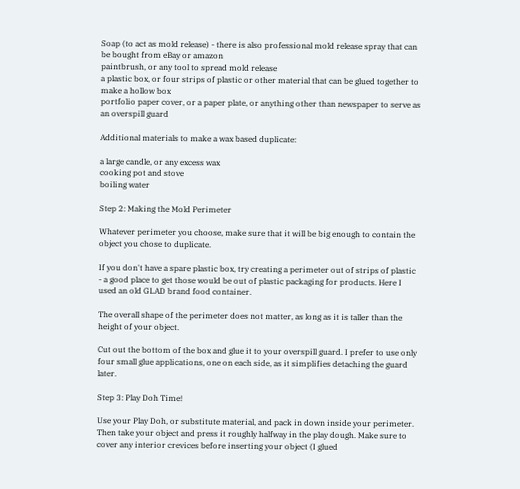Soap (to act as mold release) - there is also professional mold release spray that can be bought from eBay or amazon
paintbrush, or any tool to spread mold release
a plastic box, or four strips of plastic or other material that can be glued together to make a hollow box
portfolio paper cover, or a paper plate, or anything other than newspaper to serve as an overspill guard

Additional materials to make a wax based duplicate:

a large candle, or any excess wax
cooking pot and stove
boiling water

Step 2: Making the Mold Perimeter

Whatever perimeter you choose, make sure that it will be big enough to contain the object you chose to duplicate.

If you don't have a spare plastic box, try creating a perimeter out of strips of plastic - a good place to get those would be out of plastic packaging for products. Here I used an old GLAD brand food container.

The overall shape of the perimeter does not matter, as long as it is taller than the height of your object.

Cut out the bottom of the box and glue it to your overspill guard. I prefer to use only four small glue applications, one on each side, as it simplifies detaching the guard later.

Step 3: Play Doh Time!

Use your Play Doh, or substitute material, and pack in down inside your perimeter. Then take your object and press it roughly halfway in the play dough. Make sure to cover any interior crevices before inserting your object (I glued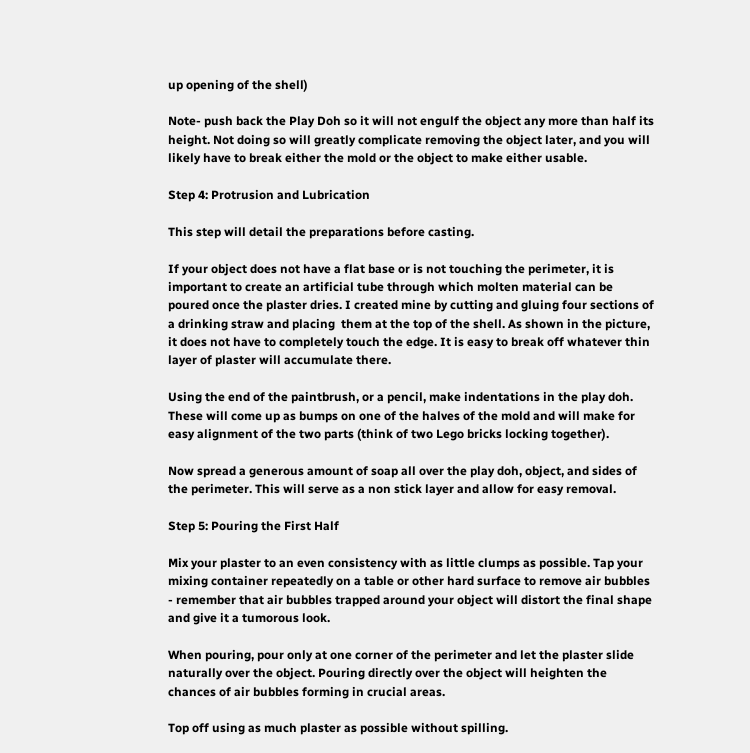up opening of the shell)

Note- push back the Play Doh so it will not engulf the object any more than half its height. Not doing so will greatly complicate removing the object later, and you will likely have to break either the mold or the object to make either usable.

Step 4: Protrusion and Lubrication

This step will detail the preparations before casting.

If your object does not have a flat base or is not touching the perimeter, it is important to create an artificial tube through which molten material can be poured once the plaster dries. I created mine by cutting and gluing four sections of a drinking straw and placing  them at the top of the shell. As shown in the picture, it does not have to completely touch the edge. It is easy to break off whatever thin layer of plaster will accumulate there.

Using the end of the paintbrush, or a pencil, make indentations in the play doh. These will come up as bumps on one of the halves of the mold and will make for easy alignment of the two parts (think of two Lego bricks locking together).

Now spread a generous amount of soap all over the play doh, object, and sides of the perimeter. This will serve as a non stick layer and allow for easy removal.

Step 5: Pouring the First Half

Mix your plaster to an even consistency with as little clumps as possible. Tap your mixing container repeatedly on a table or other hard surface to remove air bubbles - remember that air bubbles trapped around your object will distort the final shape and give it a tumorous look.

When pouring, pour only at one corner of the perimeter and let the plaster slide naturally over the object. Pouring directly over the object will heighten the chances of air bubbles forming in crucial areas.

Top off using as much plaster as possible without spilling.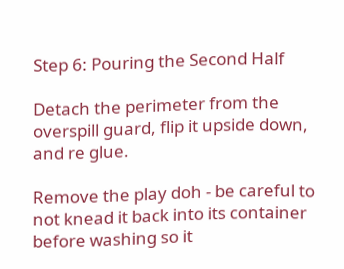Step 6: Pouring the Second Half

Detach the perimeter from the overspill guard, flip it upside down, and re glue.

Remove the play doh - be careful to not knead it back into its container before washing so it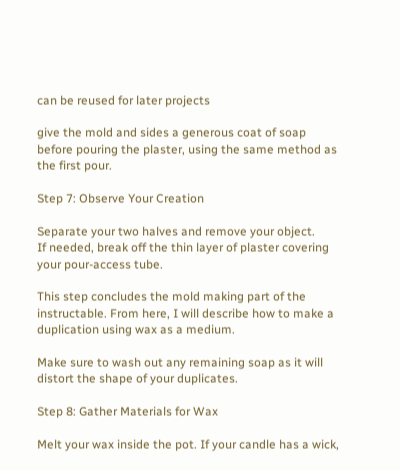can be reused for later projects

give the mold and sides a generous coat of soap before pouring the plaster, using the same method as the first pour.

Step 7: Observe Your Creation

Separate your two halves and remove your object.
If needed, break off the thin layer of plaster covering your pour-access tube.

This step concludes the mold making part of the instructable. From here, I will describe how to make a duplication using wax as a medium.

Make sure to wash out any remaining soap as it will distort the shape of your duplicates.

Step 8: Gather Materials for Wax

Melt your wax inside the pot. If your candle has a wick,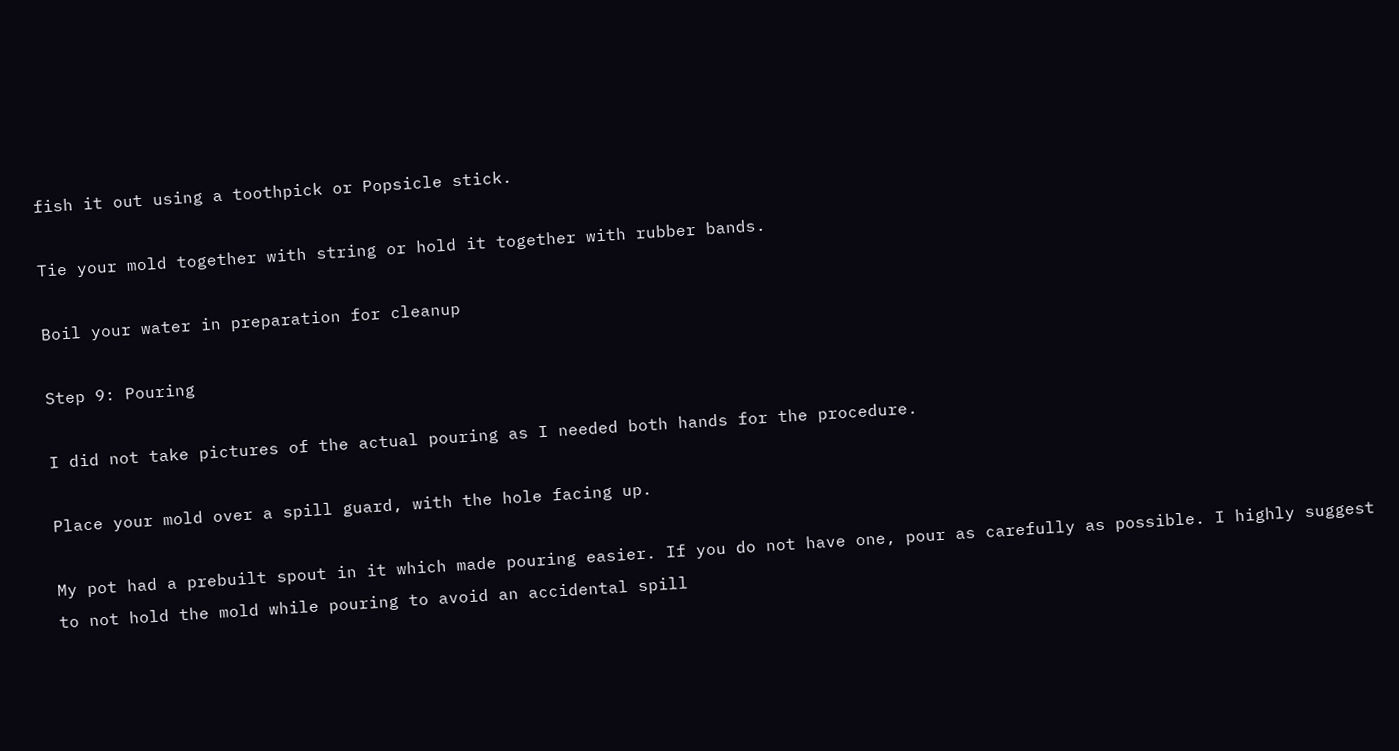fish it out using a toothpick or Popsicle stick.

Tie your mold together with string or hold it together with rubber bands.

Boil your water in preparation for cleanup

Step 9: Pouring

I did not take pictures of the actual pouring as I needed both hands for the procedure.

Place your mold over a spill guard, with the hole facing up.

My pot had a prebuilt spout in it which made pouring easier. If you do not have one, pour as carefully as possible. I highly suggest to not hold the mold while pouring to avoid an accidental spill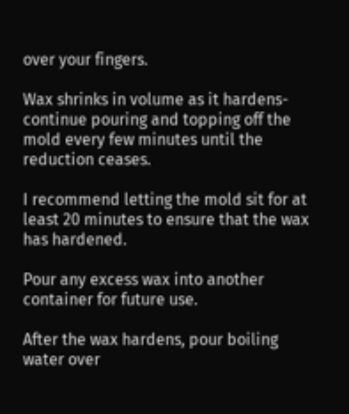over your fingers.

Wax shrinks in volume as it hardens- continue pouring and topping off the mold every few minutes until the reduction ceases.

I recommend letting the mold sit for at least 20 minutes to ensure that the wax has hardened.

Pour any excess wax into another container for future use.

After the wax hardens, pour boiling water over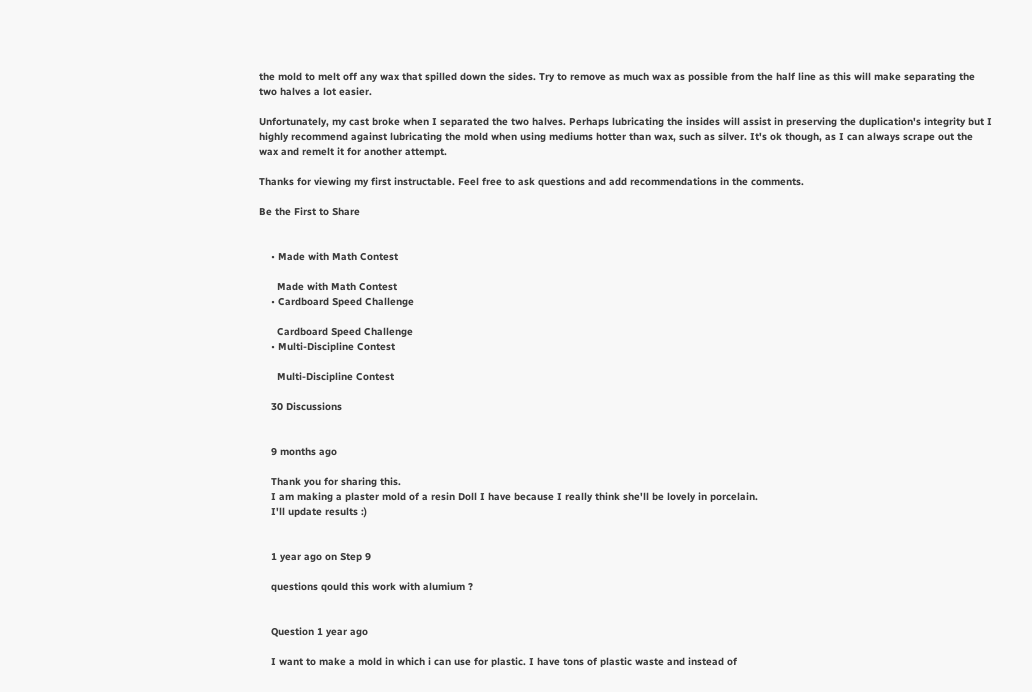the mold to melt off any wax that spilled down the sides. Try to remove as much wax as possible from the half line as this will make separating the two halves a lot easier.

Unfortunately, my cast broke when I separated the two halves. Perhaps lubricating the insides will assist in preserving the duplication's integrity but I highly recommend against lubricating the mold when using mediums hotter than wax, such as silver. It's ok though, as I can always scrape out the wax and remelt it for another attempt.

Thanks for viewing my first instructable. Feel free to ask questions and add recommendations in the comments.

Be the First to Share


    • Made with Math Contest

      Made with Math Contest
    • Cardboard Speed Challenge

      Cardboard Speed Challenge
    • Multi-Discipline Contest

      Multi-Discipline Contest

    30 Discussions


    9 months ago

    Thank you for sharing this.
    I am making a plaster mold of a resin Doll I have because I really think she'll be lovely in porcelain.
    I'll update results :)


    1 year ago on Step 9

    questions qould this work with alumium ?


    Question 1 year ago

    I want to make a mold in which i can use for plastic. I have tons of plastic waste and instead of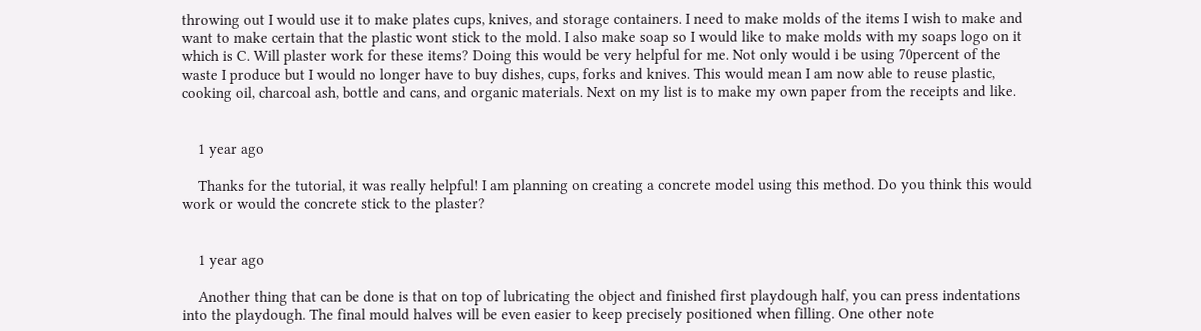throwing out I would use it to make plates cups, knives, and storage containers. I need to make molds of the items I wish to make and want to make certain that the plastic wont stick to the mold. I also make soap so I would like to make molds with my soaps logo on it which is C. Will plaster work for these items? Doing this would be very helpful for me. Not only would i be using 70percent of the waste I produce but I would no longer have to buy dishes, cups, forks and knives. This would mean I am now able to reuse plastic, cooking oil, charcoal ash, bottle and cans, and organic materials. Next on my list is to make my own paper from the receipts and like.


    1 year ago

    Thanks for the tutorial, it was really helpful! I am planning on creating a concrete model using this method. Do you think this would work or would the concrete stick to the plaster?


    1 year ago

    Another thing that can be done is that on top of lubricating the object and finished first playdough half, you can press indentations into the playdough. The final mould halves will be even easier to keep precisely positioned when filling. One other note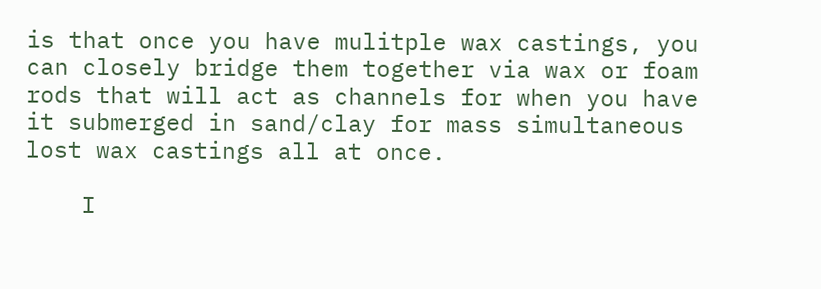is that once you have mulitple wax castings, you can closely bridge them together via wax or foam rods that will act as channels for when you have it submerged in sand/clay for mass simultaneous lost wax castings all at once.

    I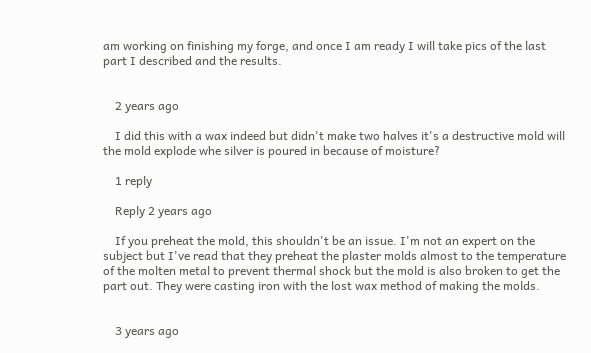am working on finishing my forge, and once I am ready I will take pics of the last part I described and the results.


    2 years ago

    I did this with a wax indeed but didn't make two halves it's a destructive mold will the mold explode whe silver is poured in because of moisture?

    1 reply

    Reply 2 years ago

    If you preheat the mold, this shouldn't be an issue. I'm not an expert on the subject but I've read that they preheat the plaster molds almost to the temperature of the molten metal to prevent thermal shock but the mold is also broken to get the part out. They were casting iron with the lost wax method of making the molds.


    3 years ago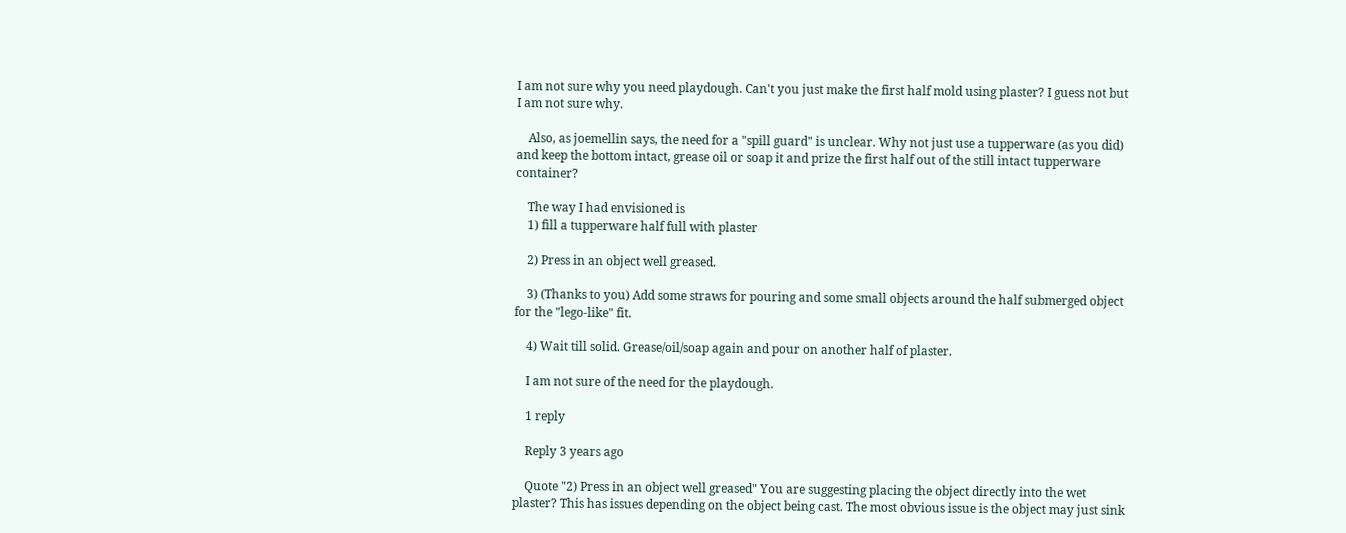I am not sure why you need playdough. Can't you just make the first half mold using plaster? I guess not but I am not sure why.

    Also, as joemellin says, the need for a "spill guard" is unclear. Why not just use a tupperware (as you did) and keep the bottom intact, grease oil or soap it and prize the first half out of the still intact tupperware container?

    The way I had envisioned is
    1) fill a tupperware half full with plaster

    2) Press in an object well greased.

    3) (Thanks to you) Add some straws for pouring and some small objects around the half submerged object for the "lego-like" fit.

    4) Wait till solid. Grease/oil/soap again and pour on another half of plaster.

    I am not sure of the need for the playdough.

    1 reply

    Reply 3 years ago

    Quote "2) Press in an object well greased" You are suggesting placing the object directly into the wet plaster? This has issues depending on the object being cast. The most obvious issue is the object may just sink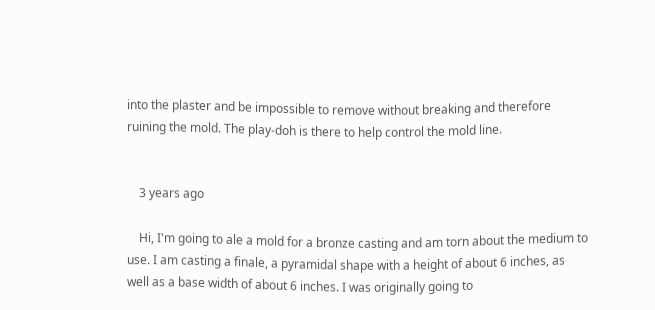into the plaster and be impossible to remove without breaking and therefore ruining the mold. The play-doh is there to help control the mold line.


    3 years ago

    Hi, I'm going to ale a mold for a bronze casting and am torn about the medium to use. I am casting a finale, a pyramidal shape with a height of about 6 inches, as well as a base width of about 6 inches. I was originally going to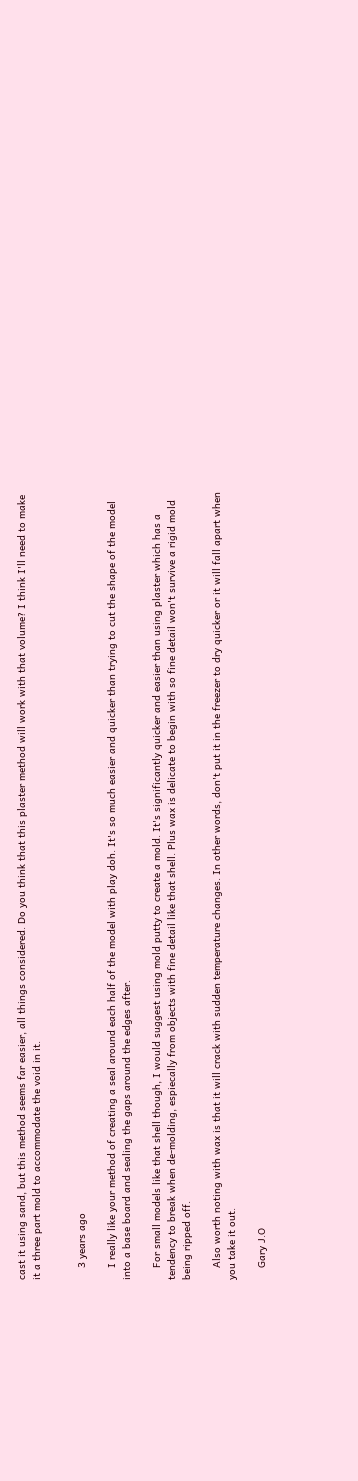cast it using sand, but this method seems far easier, all things considered. Do you think that this plaster method will work with that volume? I think I'll need to make it a three part mold to accommodate the void in it.


    3 years ago

    I really like your method of creating a seal around each half of the model with play doh. It's so much easier and quicker than trying to cut the shape of the model into a base board and sealing the gaps around the edges after.

    For small models like that shell though, I would suggest using mold putty to create a mold. It's significantly quicker and easier than using plaster which has a tendency to break when de-molding, espiecally from objects with fine detail like that shell. Plus wax is delicate to begin with so fine detail won't survive a rigid mold being ripped off.

    Also worth noting with wax is that it will crack with sudden temperature changes. In other words, don't put it in the freezer to dry quicker or it will fall apart when you take it out.

    Gary J.O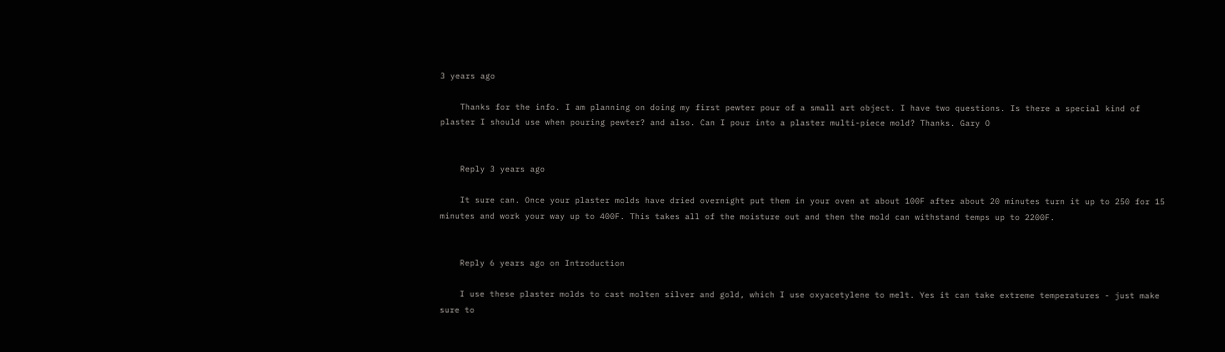3 years ago

    Thanks for the info. I am planning on doing my first pewter pour of a small art object. I have two questions. Is there a special kind of plaster I should use when pouring pewter? and also. Can I pour into a plaster multi-piece mold? Thanks. Gary O


    Reply 3 years ago

    It sure can. Once your plaster molds have dried overnight put them in your oven at about 100F after about 20 minutes turn it up to 250 for 15 minutes and work your way up to 400F. This takes all of the moisture out and then the mold can withstand temps up to 2200F.


    Reply 6 years ago on Introduction

    I use these plaster molds to cast molten silver and gold, which I use oxyacetylene to melt. Yes it can take extreme temperatures - just make sure to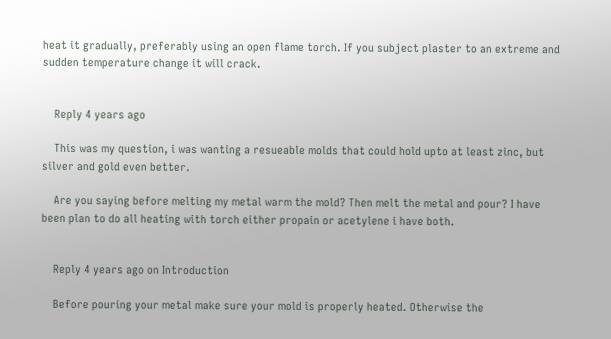heat it gradually, preferably using an open flame torch. If you subject plaster to an extreme and sudden temperature change it will crack.


    Reply 4 years ago

    This was my question, i was wanting a resueable molds that could hold upto at least zinc, but silver and gold even better.

    Are you saying before melting my metal warm the mold? Then melt the metal and pour? I have been plan to do all heating with torch either propain or acetylene i have both.


    Reply 4 years ago on Introduction

    Before pouring your metal make sure your mold is properly heated. Otherwise the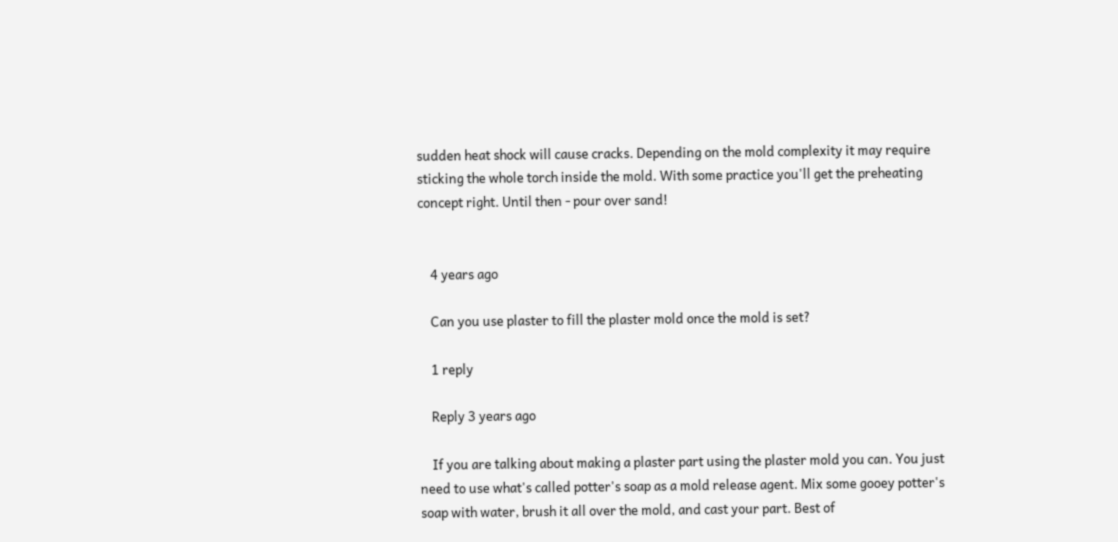sudden heat shock will cause cracks. Depending on the mold complexity it may require sticking the whole torch inside the mold. With some practice you'll get the preheating concept right. Until then - pour over sand!


    4 years ago

    Can you use plaster to fill the plaster mold once the mold is set?

    1 reply

    Reply 3 years ago

    If you are talking about making a plaster part using the plaster mold you can. You just need to use what's called potter's soap as a mold release agent. Mix some gooey potter's soap with water, brush it all over the mold, and cast your part. Best of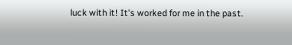luck with it! It's worked for me in the past.